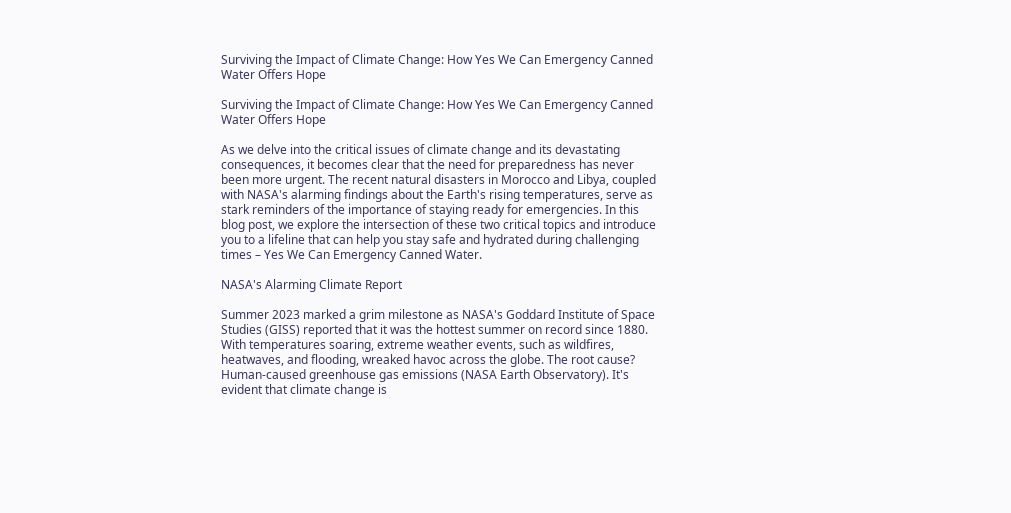Surviving the Impact of Climate Change: How Yes We Can Emergency Canned Water Offers Hope

Surviving the Impact of Climate Change: How Yes We Can Emergency Canned Water Offers Hope

As we delve into the critical issues of climate change and its devastating consequences, it becomes clear that the need for preparedness has never been more urgent. The recent natural disasters in Morocco and Libya, coupled with NASA's alarming findings about the Earth's rising temperatures, serve as stark reminders of the importance of staying ready for emergencies. In this blog post, we explore the intersection of these two critical topics and introduce you to a lifeline that can help you stay safe and hydrated during challenging times – Yes We Can Emergency Canned Water.

NASA's Alarming Climate Report

Summer 2023 marked a grim milestone as NASA's Goddard Institute of Space Studies (GISS) reported that it was the hottest summer on record since 1880. With temperatures soaring, extreme weather events, such as wildfires, heatwaves, and flooding, wreaked havoc across the globe. The root cause? Human-caused greenhouse gas emissions (NASA Earth Observatory). It's evident that climate change is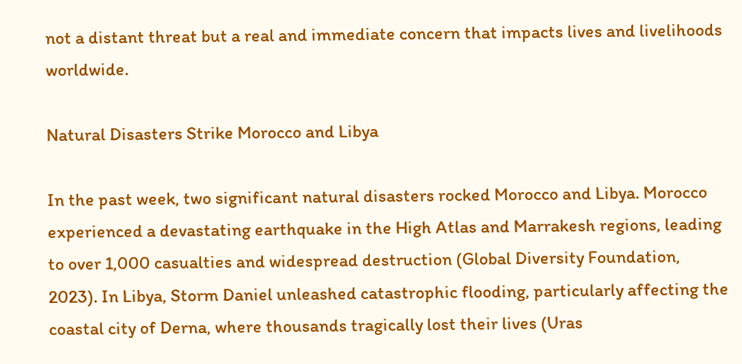not a distant threat but a real and immediate concern that impacts lives and livelihoods worldwide.

Natural Disasters Strike Morocco and Libya

In the past week, two significant natural disasters rocked Morocco and Libya. Morocco experienced a devastating earthquake in the High Atlas and Marrakesh regions, leading to over 1,000 casualties and widespread destruction (Global Diversity Foundation, 2023). In Libya, Storm Daniel unleashed catastrophic flooding, particularly affecting the coastal city of Derna, where thousands tragically lost their lives (Uras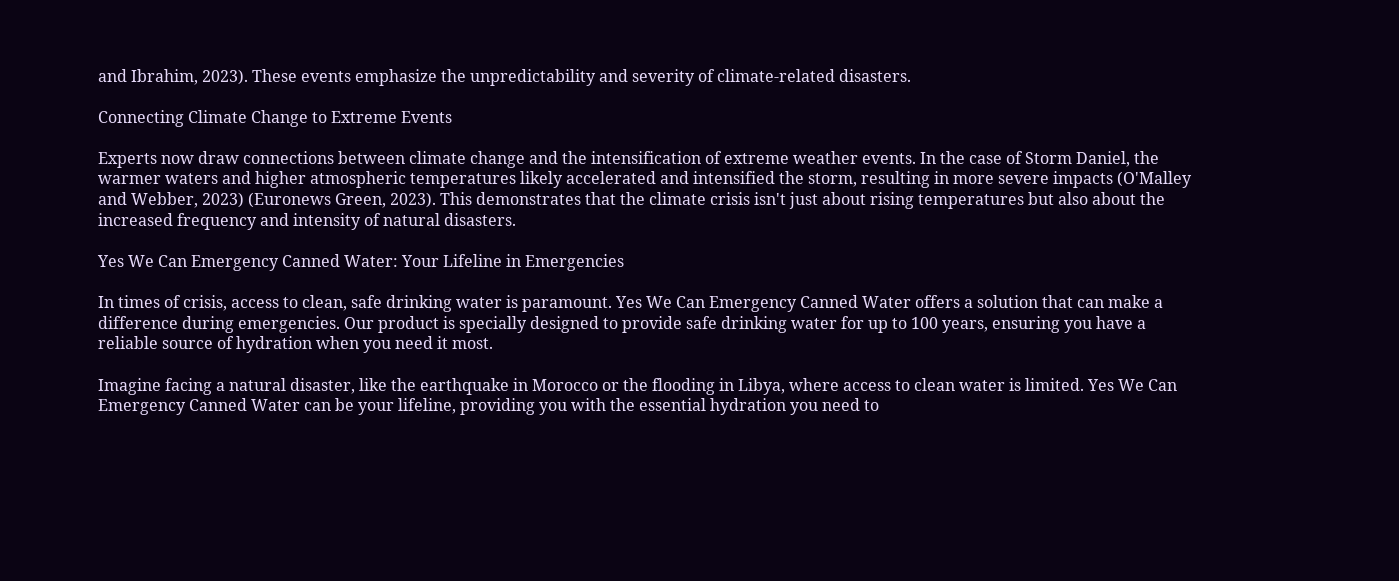and Ibrahim, 2023). These events emphasize the unpredictability and severity of climate-related disasters.

Connecting Climate Change to Extreme Events

Experts now draw connections between climate change and the intensification of extreme weather events. In the case of Storm Daniel, the warmer waters and higher atmospheric temperatures likely accelerated and intensified the storm, resulting in more severe impacts (O'Malley and Webber, 2023) (Euronews Green, 2023). This demonstrates that the climate crisis isn't just about rising temperatures but also about the increased frequency and intensity of natural disasters.

Yes We Can Emergency Canned Water: Your Lifeline in Emergencies

In times of crisis, access to clean, safe drinking water is paramount. Yes We Can Emergency Canned Water offers a solution that can make a difference during emergencies. Our product is specially designed to provide safe drinking water for up to 100 years, ensuring you have a reliable source of hydration when you need it most.

Imagine facing a natural disaster, like the earthquake in Morocco or the flooding in Libya, where access to clean water is limited. Yes We Can Emergency Canned Water can be your lifeline, providing you with the essential hydration you need to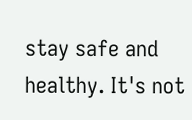stay safe and healthy. It's not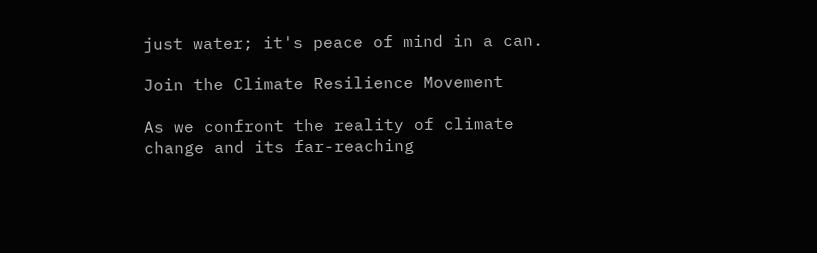just water; it's peace of mind in a can.

Join the Climate Resilience Movement

As we confront the reality of climate change and its far-reaching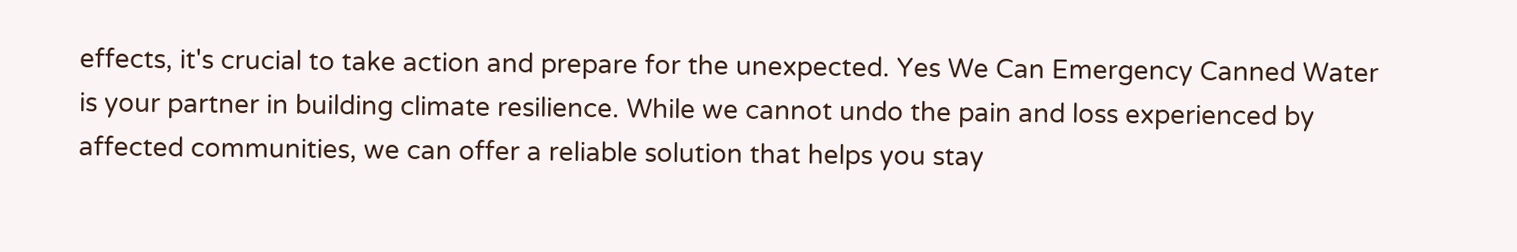effects, it's crucial to take action and prepare for the unexpected. Yes We Can Emergency Canned Water is your partner in building climate resilience. While we cannot undo the pain and loss experienced by affected communities, we can offer a reliable solution that helps you stay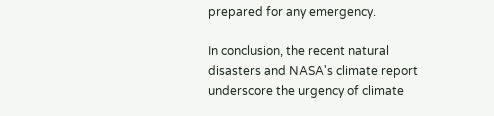prepared for any emergency.

In conclusion, the recent natural disasters and NASA's climate report underscore the urgency of climate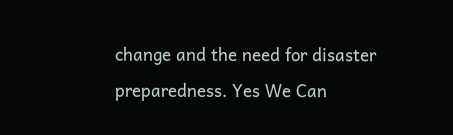change and the need for disaster preparedness. Yes We Can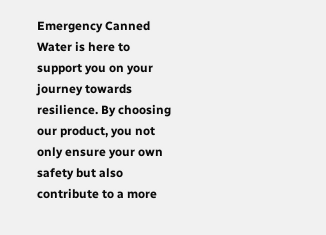Emergency Canned Water is here to support you on your journey towards resilience. By choosing our product, you not only ensure your own safety but also contribute to a more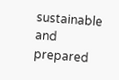sustainable and prepared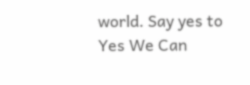world. Say yes to Yes We Can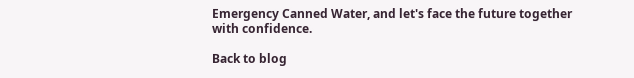Emergency Canned Water, and let's face the future together with confidence.

Back to blog